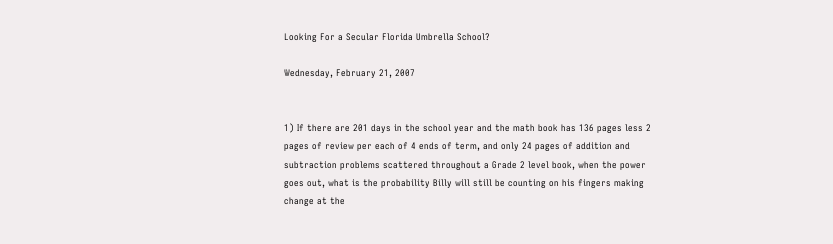Looking For a Secular Florida Umbrella School?

Wednesday, February 21, 2007


1) If there are 201 days in the school year and the math book has 136 pages less 2 pages of review per each of 4 ends of term, and only 24 pages of addition and subtraction problems scattered throughout a Grade 2 level book, when the power goes out, what is the probability Billy will still be counting on his fingers making change at the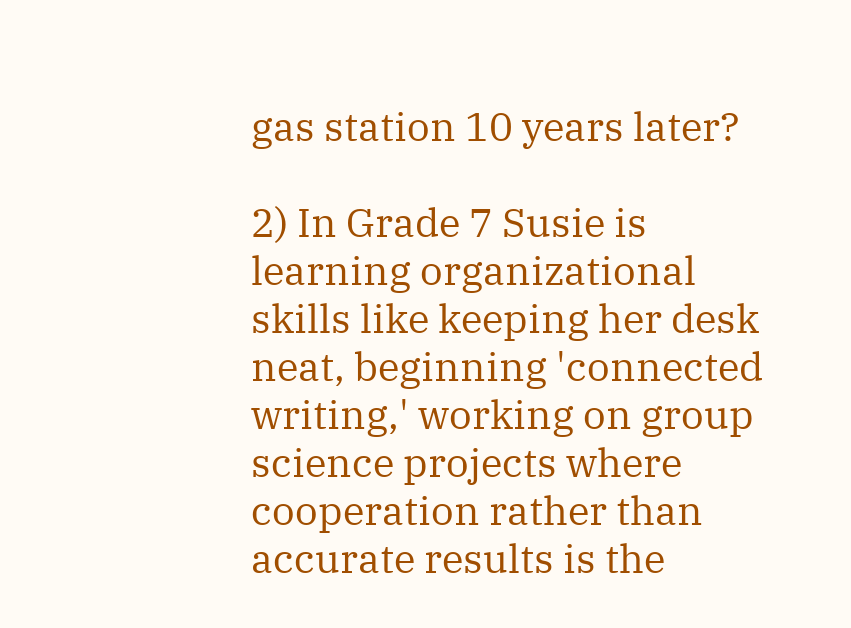gas station 10 years later?

2) In Grade 7 Susie is learning organizational skills like keeping her desk neat, beginning 'connected writing,' working on group science projects where cooperation rather than accurate results is the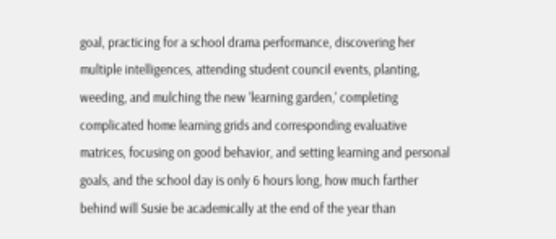goal, practicing for a school drama performance, discovering her multiple intelligences, attending student council events, planting, weeding, and mulching the new 'learning garden,' completing complicated home learning grids and corresponding evaluative matrices, focusing on good behavior, and setting learning and personal goals, and the school day is only 6 hours long, how much farther behind will Susie be academically at the end of the year than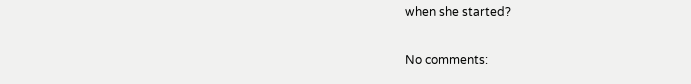when she started?

No comments: